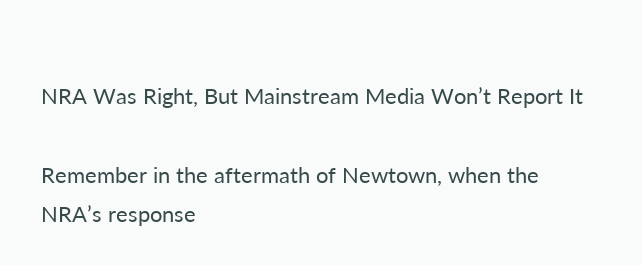NRA Was Right, But Mainstream Media Won’t Report It

Remember in the aftermath of Newtown, when the NRA’s response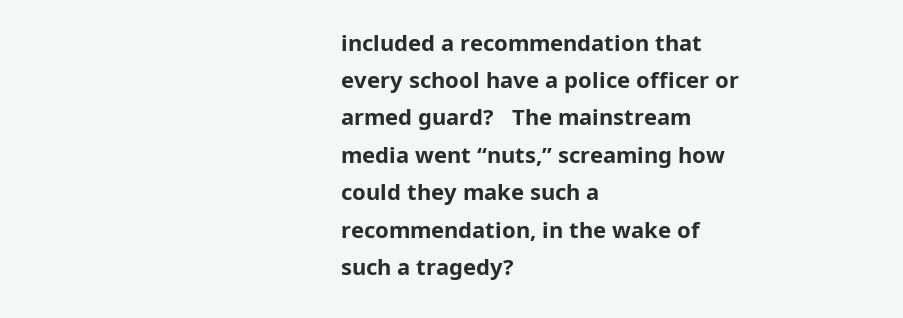included a recommendation that every school have a police officer or armed guard?   The mainstream media went “nuts,” screaming how could they make such a recommendation, in the wake of such a tragedy?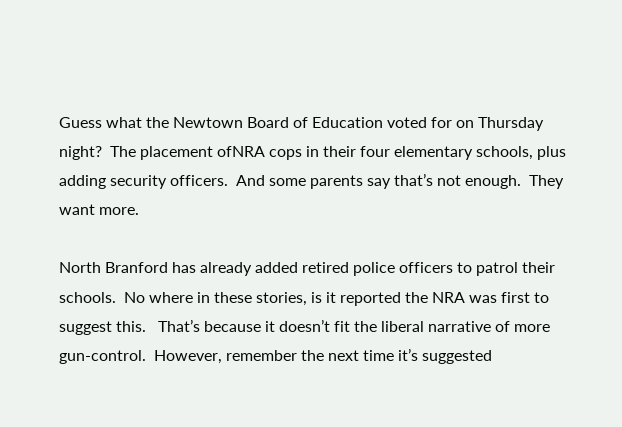Guess what the Newtown Board of Education voted for on Thursday night?  The placement ofNRA cops in their four elementary schools, plus adding security officers.  And some parents say that’s not enough.  They want more.

North Branford has already added retired police officers to patrol their schools.  No where in these stories, is it reported the NRA was first to suggest this.   That’s because it doesn’t fit the liberal narrative of more gun-control.  However, remember the next time it’s suggested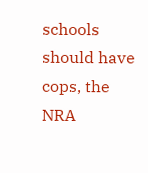schools should have cops, the NRA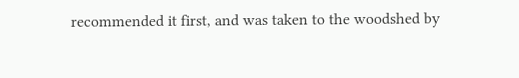recommended it first, and was taken to the woodshed by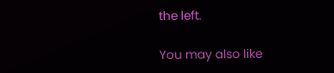the left.

You may also like